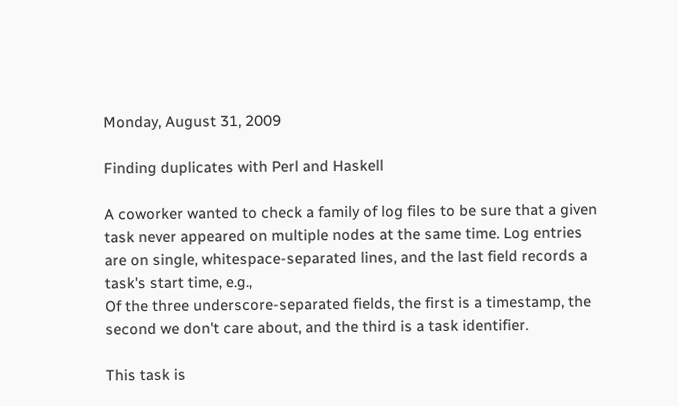Monday, August 31, 2009

Finding duplicates with Perl and Haskell

A coworker wanted to check a family of log files to be sure that a given task never appeared on multiple nodes at the same time. Log entries are on single, whitespace-separated lines, and the last field records a task's start time, e.g.,
Of the three underscore-separated fields, the first is a timestamp, the second we don't care about, and the third is a task identifier.

This task is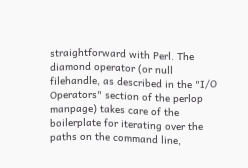straightforward with Perl. The diamond operator (or null filehandle, as described in the "I/O Operators" section of the perlop manpage) takes care of the boilerplate for iterating over the paths on the command line,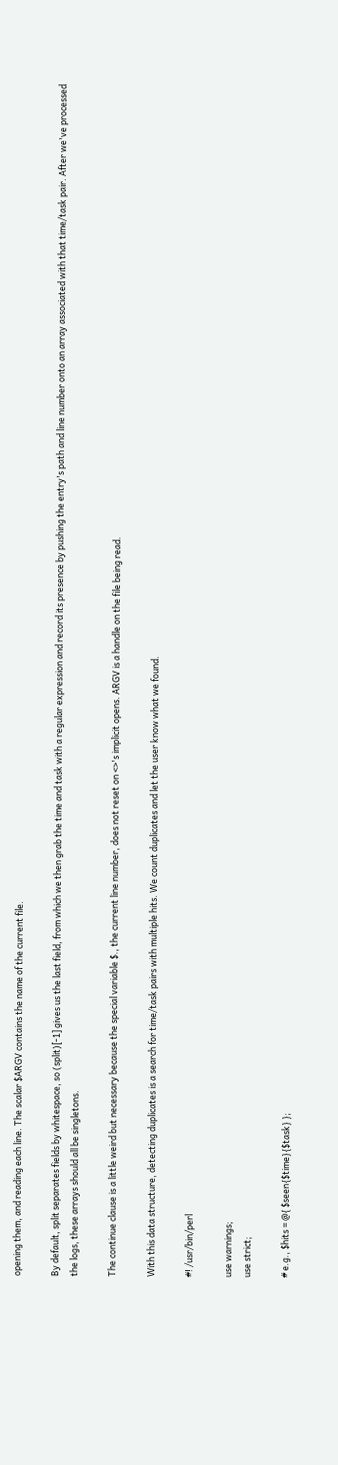opening them, and reading each line. The scalar $ARGV contains the name of the current file.

By default, split separates fields by whitespace, so (split)[-1] gives us the last field, from which we then grab the time and task with a regular expression and record its presence by pushing the entry's path and line number onto an array associated with that time/task pair. After we've processed the logs, these arrays should all be singletons.

The continue clause is a little weird but necessary because the special variable $., the current line number, does not reset on <>'s implicit opens. ARGV is a handle on the file being read.

With this data structure, detecting duplicates is a search for time/task pairs with multiple hits. We count duplicates and let the user know what we found.

#! /usr/bin/perl

use warnings;
use strict;

# e.g., $hits = @{ $seen{$time}{$task} };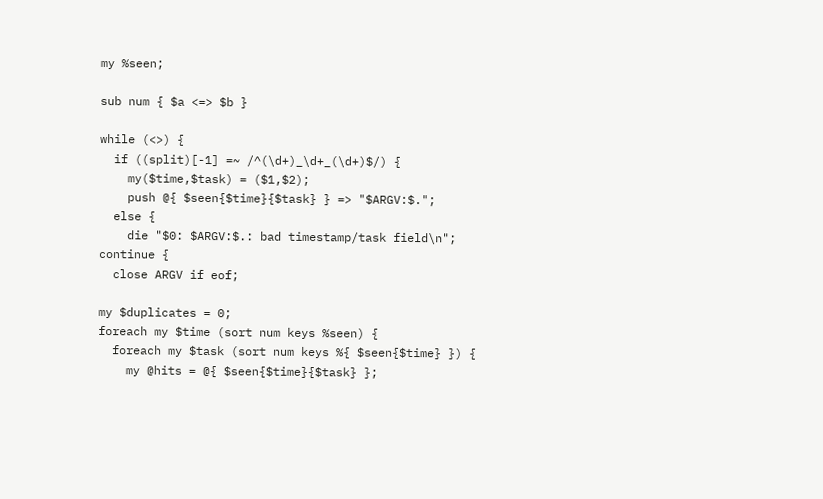my %seen;

sub num { $a <=> $b }

while (<>) {
  if ((split)[-1] =~ /^(\d+)_\d+_(\d+)$/) {
    my($time,$task) = ($1,$2);
    push @{ $seen{$time}{$task} } => "$ARGV:$.";
  else {
    die "$0: $ARGV:$.: bad timestamp/task field\n";
continue {
  close ARGV if eof;

my $duplicates = 0;
foreach my $time (sort num keys %seen) {
  foreach my $task (sort num keys %{ $seen{$time} }) {
    my @hits = @{ $seen{$time}{$task} };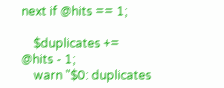next if @hits == 1;

    $duplicates += @hits - 1;
    warn "$0: duplicates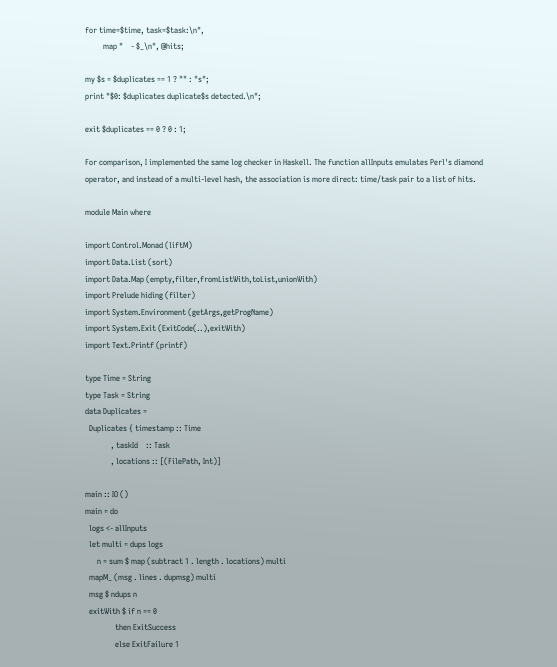for time=$time, task=$task:\n",
         map "    - $_\n", @hits;

my $s = $duplicates == 1 ? "" : "s";
print "$0: $duplicates duplicate$s detected.\n";

exit $duplicates == 0 ? 0 : 1;

For comparison, I implemented the same log checker in Haskell. The function allInputs emulates Perl's diamond operator, and instead of a multi-level hash, the association is more direct: time/task pair to a list of hits.

module Main where

import Control.Monad (liftM)
import Data.List (sort)
import Data.Map (empty,filter,fromListWith,toList,unionWith)
import Prelude hiding (filter)
import System.Environment (getArgs,getProgName)
import System.Exit (ExitCode(..),exitWith)
import Text.Printf (printf)

type Time = String
type Task = String
data Duplicates =
  Duplicates { timestamp :: Time
             , taskId    :: Task
             , locations :: [(FilePath, Int)]

main :: IO ()
main = do
  logs <- allInputs
  let multi = dups logs
      n = sum $ map (subtract 1 . length . locations) multi
  mapM_ (msg . lines . dupmsg) multi
  msg $ ndups n
  exitWith $ if n == 0
               then ExitSuccess
               else ExitFailure 1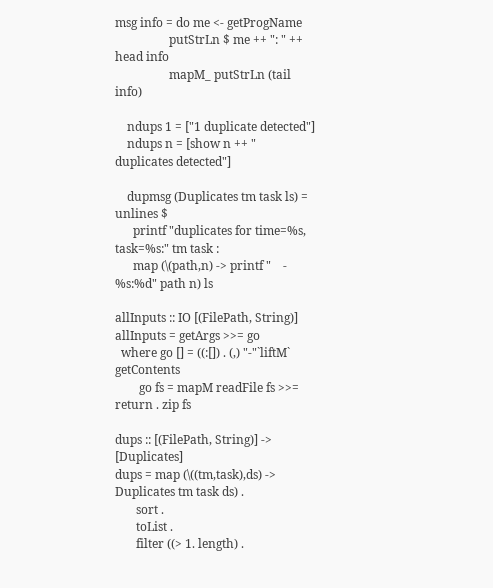msg info = do me <- getProgName
                  putStrLn $ me ++ ": " ++ head info
                  mapM_ putStrLn (tail info)

    ndups 1 = ["1 duplicate detected"]
    ndups n = [show n ++ " duplicates detected"]

    dupmsg (Duplicates tm task ls) = unlines $
      printf "duplicates for time=%s, task=%s:" tm task :
      map (\(path,n) -> printf "    - %s:%d" path n) ls

allInputs :: IO [(FilePath, String)]
allInputs = getArgs >>= go
  where go [] = ((:[]) . (,) "-"`liftM` getContents
        go fs = mapM readFile fs >>= return . zip fs

dups :: [(FilePath, String)] -> [Duplicates]
dups = map (\((tm,task),ds) -> Duplicates tm task ds) .
       sort .
       toList .
       filter ((> 1. length) .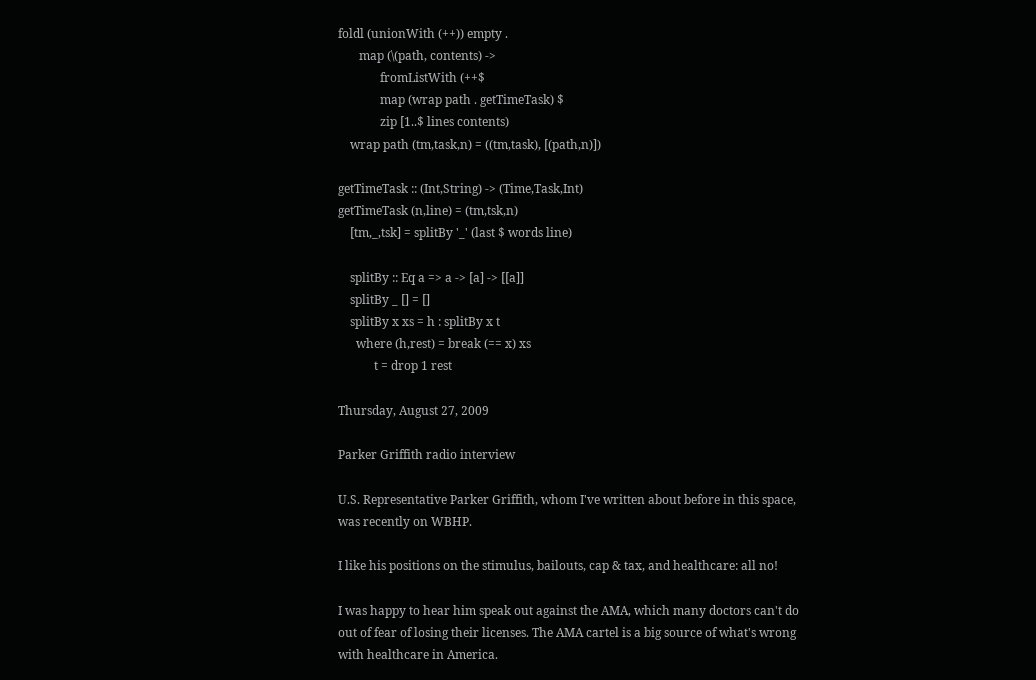foldl (unionWith (++)) empty .
       map (\(path, contents) ->
              fromListWith (++$
              map (wrap path . getTimeTask) $
              zip [1..$ lines contents)
    wrap path (tm,task,n) = ((tm,task), [(path,n)])

getTimeTask :: (Int,String) -> (Time,Task,Int)
getTimeTask (n,line) = (tm,tsk,n)
    [tm,_,tsk] = splitBy '_' (last $ words line)

    splitBy :: Eq a => a -> [a] -> [[a]]
    splitBy _ [] = []
    splitBy x xs = h : splitBy x t
      where (h,rest) = break (== x) xs
            t = drop 1 rest

Thursday, August 27, 2009

Parker Griffith radio interview

U.S. Representative Parker Griffith, whom I've written about before in this space, was recently on WBHP.

I like his positions on the stimulus, bailouts, cap & tax, and healthcare: all no!

I was happy to hear him speak out against the AMA, which many doctors can't do out of fear of losing their licenses. The AMA cartel is a big source of what's wrong with healthcare in America.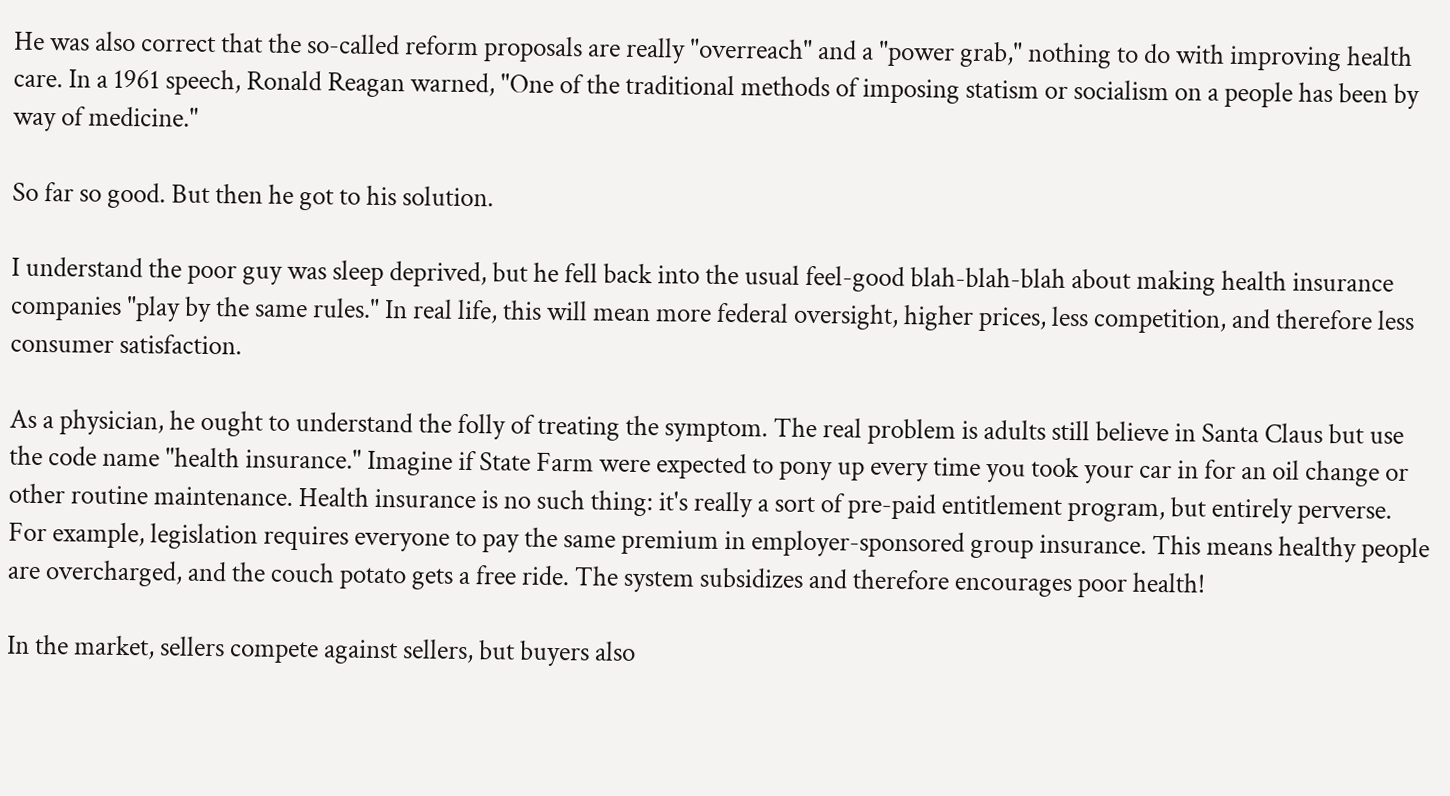He was also correct that the so-called reform proposals are really "overreach" and a "power grab," nothing to do with improving health care. In a 1961 speech, Ronald Reagan warned, "One of the traditional methods of imposing statism or socialism on a people has been by way of medicine."

So far so good. But then he got to his solution.

I understand the poor guy was sleep deprived, but he fell back into the usual feel-good blah-blah-blah about making health insurance companies "play by the same rules." In real life, this will mean more federal oversight, higher prices, less competition, and therefore less consumer satisfaction.

As a physician, he ought to understand the folly of treating the symptom. The real problem is adults still believe in Santa Claus but use the code name "health insurance." Imagine if State Farm were expected to pony up every time you took your car in for an oil change or other routine maintenance. Health insurance is no such thing: it's really a sort of pre-paid entitlement program, but entirely perverse. For example, legislation requires everyone to pay the same premium in employer-sponsored group insurance. This means healthy people are overcharged, and the couch potato gets a free ride. The system subsidizes and therefore encourages poor health!

In the market, sellers compete against sellers, but buyers also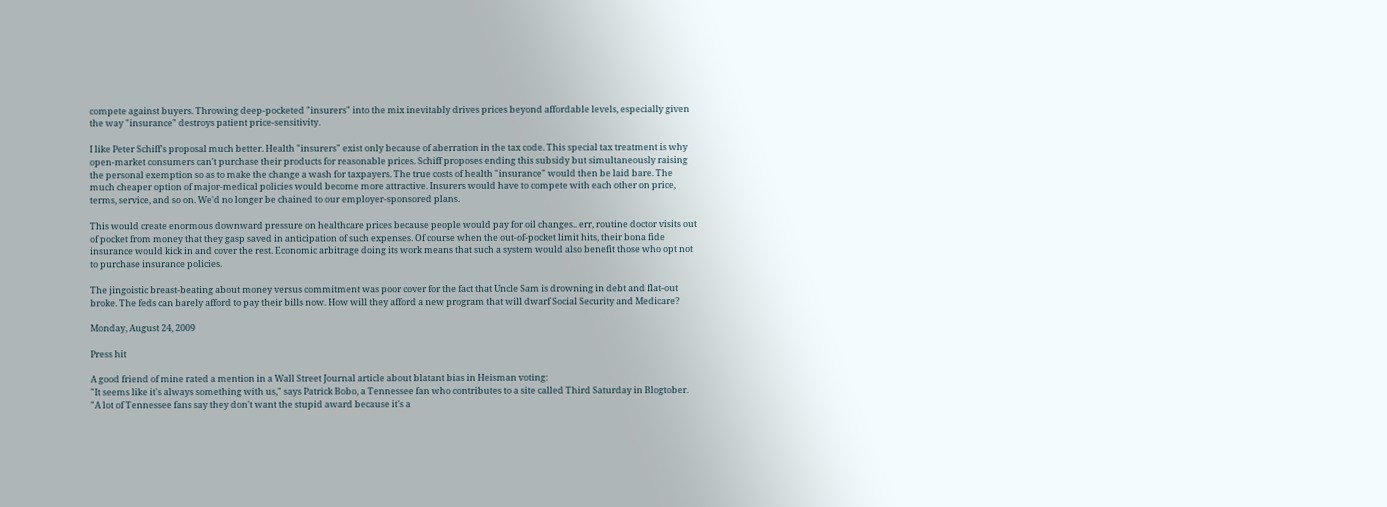compete against buyers. Throwing deep-pocketed "insurers" into the mix inevitably drives prices beyond affordable levels, especially given the way "insurance" destroys patient price-sensitivity.

I like Peter Schiff's proposal much better. Health "insurers" exist only because of aberration in the tax code. This special tax treatment is why open-market consumers can't purchase their products for reasonable prices. Schiff proposes ending this subsidy but simultaneously raising the personal exemption so as to make the change a wash for taxpayers. The true costs of health "insurance" would then be laid bare. The much cheaper option of major-medical policies would become more attractive. Insurers would have to compete with each other on price, terms, service, and so on. We'd no longer be chained to our employer-sponsored plans.

This would create enormous downward pressure on healthcare prices because people would pay for oil changes.. err, routine doctor visits out of pocket from money that they gasp saved in anticipation of such expenses. Of course when the out-of-pocket limit hits, their bona fide insurance would kick in and cover the rest. Economic arbitrage doing its work means that such a system would also benefit those who opt not to purchase insurance policies.

The jingoistic breast-beating about money versus commitment was poor cover for the fact that Uncle Sam is drowning in debt and flat-out broke. The feds can barely afford to pay their bills now. How will they afford a new program that will dwarf Social Security and Medicare?

Monday, August 24, 2009

Press hit

A good friend of mine rated a mention in a Wall Street Journal article about blatant bias in Heisman voting:
"It seems like it's always something with us," says Patrick Bobo, a Tennessee fan who contributes to a site called Third Saturday in Blogtober. "A lot of Tennessee fans say they don't want the stupid award because it's a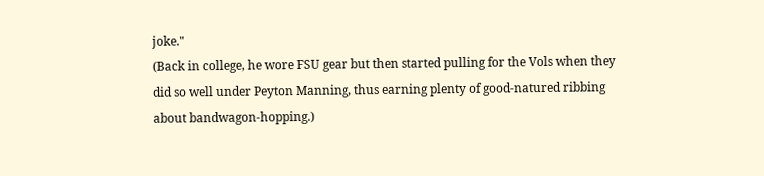joke."
(Back in college, he wore FSU gear but then started pulling for the Vols when they did so well under Peyton Manning, thus earning plenty of good-natured ribbing about bandwagon-hopping.)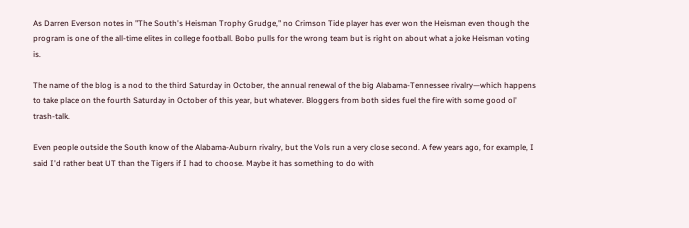As Darren Everson notes in "The South's Heisman Trophy Grudge," no Crimson Tide player has ever won the Heisman even though the program is one of the all-time elites in college football. Bobo pulls for the wrong team but is right on about what a joke Heisman voting is.

The name of the blog is a nod to the third Saturday in October, the annual renewal of the big Alabama-Tennessee rivalry—which happens to take place on the fourth Saturday in October of this year, but whatever. Bloggers from both sides fuel the fire with some good ol' trash-talk.

Even people outside the South know of the Alabama-Auburn rivalry, but the Vols run a very close second. A few years ago, for example, I said I'd rather beat UT than the Tigers if I had to choose. Maybe it has something to do with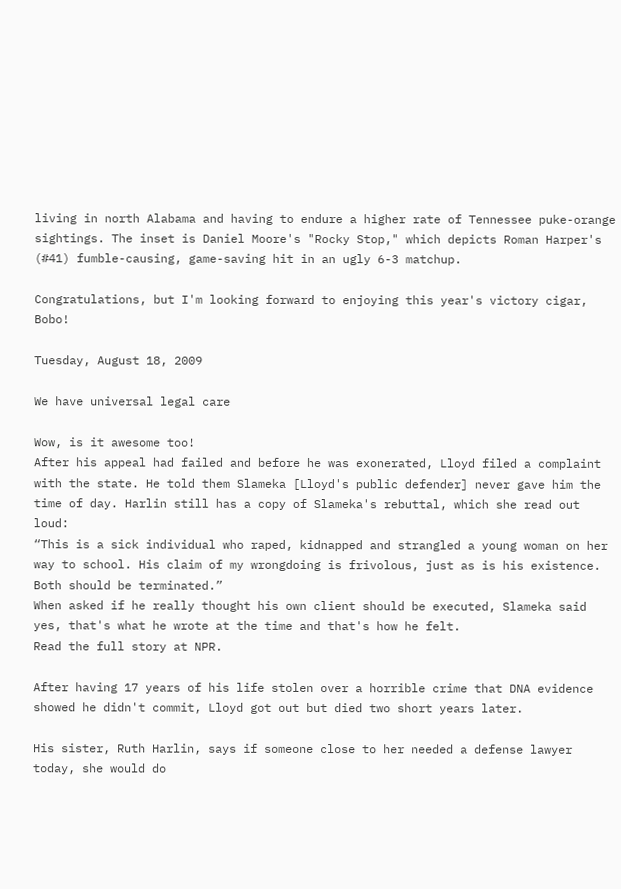living in north Alabama and having to endure a higher rate of Tennessee puke-orange sightings. The inset is Daniel Moore's "Rocky Stop," which depicts Roman Harper's (#41) fumble-causing, game-saving hit in an ugly 6-3 matchup.

Congratulations, but I'm looking forward to enjoying this year's victory cigar, Bobo!

Tuesday, August 18, 2009

We have universal legal care

Wow, is it awesome too!
After his appeal had failed and before he was exonerated, Lloyd filed a complaint with the state. He told them Slameka [Lloyd's public defender] never gave him the time of day. Harlin still has a copy of Slameka's rebuttal, which she read out loud:
“This is a sick individual who raped, kidnapped and strangled a young woman on her way to school. His claim of my wrongdoing is frivolous, just as is his existence. Both should be terminated.”
When asked if he really thought his own client should be executed, Slameka said yes, that's what he wrote at the time and that's how he felt.
Read the full story at NPR.

After having 17 years of his life stolen over a horrible crime that DNA evidence showed he didn't commit, Lloyd got out but died two short years later.

His sister, Ruth Harlin, says if someone close to her needed a defense lawyer today, she would do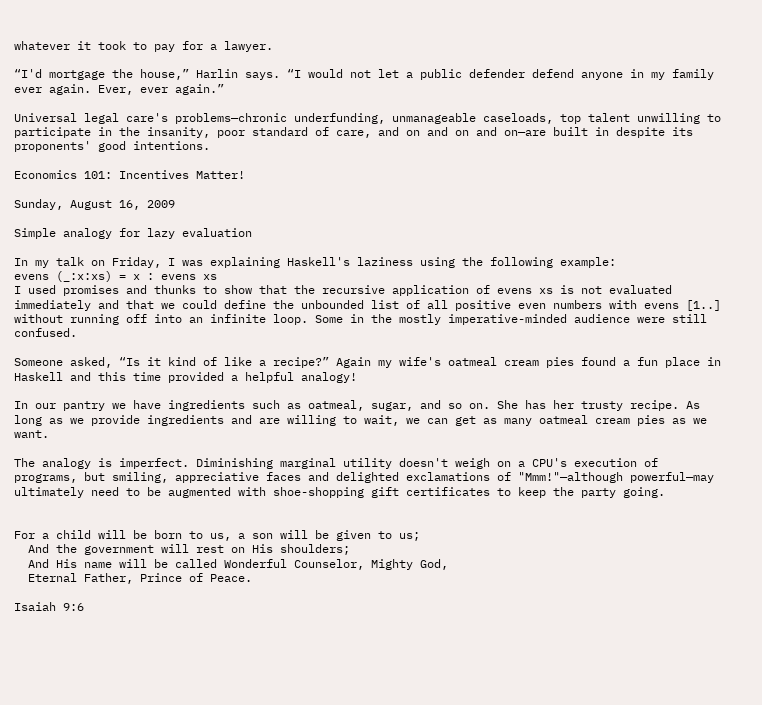whatever it took to pay for a lawyer.

“I'd mortgage the house,” Harlin says. “I would not let a public defender defend anyone in my family ever again. Ever, ever again.”

Universal legal care's problems—chronic underfunding, unmanageable caseloads, top talent unwilling to participate in the insanity, poor standard of care, and on and on and on—are built in despite its proponents' good intentions.

Economics 101: Incentives Matter!

Sunday, August 16, 2009

Simple analogy for lazy evaluation

In my talk on Friday, I was explaining Haskell's laziness using the following example:
evens (_:x:xs) = x : evens xs
I used promises and thunks to show that the recursive application of evens xs is not evaluated immediately and that we could define the unbounded list of all positive even numbers with evens [1..] without running off into an infinite loop. Some in the mostly imperative-minded audience were still confused.

Someone asked, “Is it kind of like a recipe?” Again my wife's oatmeal cream pies found a fun place in Haskell and this time provided a helpful analogy!

In our pantry we have ingredients such as oatmeal, sugar, and so on. She has her trusty recipe. As long as we provide ingredients and are willing to wait, we can get as many oatmeal cream pies as we want.

The analogy is imperfect. Diminishing marginal utility doesn't weigh on a CPU's execution of programs, but smiling, appreciative faces and delighted exclamations of "Mmm!"—although powerful—may ultimately need to be augmented with shoe-shopping gift certificates to keep the party going.


For a child will be born to us, a son will be given to us;
  And the government will rest on His shoulders;
  And His name will be called Wonderful Counselor, Mighty God,
  Eternal Father, Prince of Peace.

Isaiah 9:6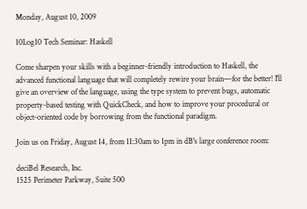Monday, August 10, 2009

10Log10 Tech Seminar: Haskell

Come sharpen your skills with a beginner-friendly introduction to Haskell, the advanced functional language that will completely rewire your brain—for the better! I'll give an overview of the language, using the type system to prevent bugs, automatic property-based testing with QuickCheck, and how to improve your procedural or object-oriented code by borrowing from the functional paradigm.

Join us on Friday, August 14, from 11:30am to 1pm in dB's large conference room:

deciBel Research, Inc.
1525 Perimeter Parkway, Suite 500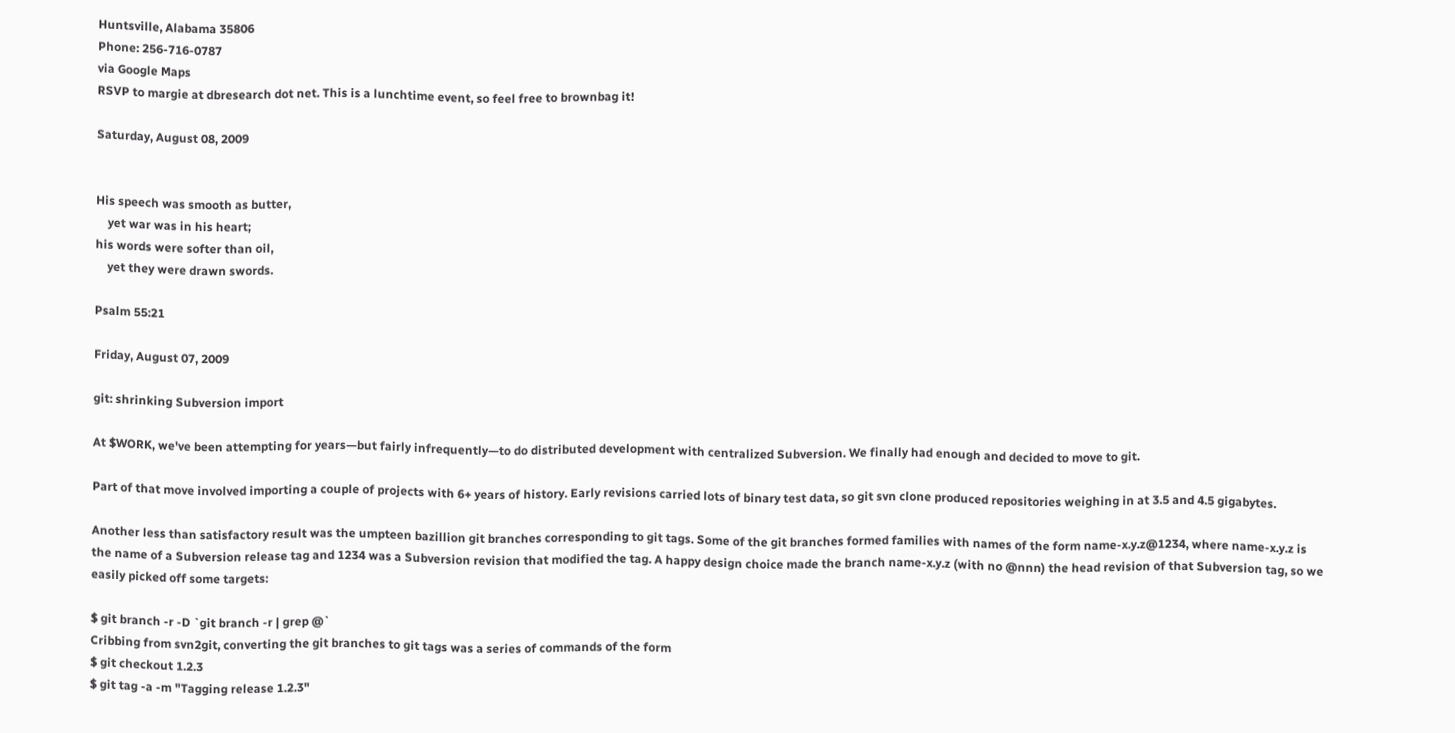Huntsville, Alabama 35806
Phone: 256-716-0787
via Google Maps
RSVP to margie at dbresearch dot net. This is a lunchtime event, so feel free to brownbag it!

Saturday, August 08, 2009


His speech was smooth as butter,
    yet war was in his heart;
his words were softer than oil,
    yet they were drawn swords.

Psalm 55:21

Friday, August 07, 2009

git: shrinking Subversion import

At $WORK, we've been attempting for years—but fairly infrequently—to do distributed development with centralized Subversion. We finally had enough and decided to move to git.

Part of that move involved importing a couple of projects with 6+ years of history. Early revisions carried lots of binary test data, so git svn clone produced repositories weighing in at 3.5 and 4.5 gigabytes.

Another less than satisfactory result was the umpteen bazillion git branches corresponding to git tags. Some of the git branches formed families with names of the form name-x.y.z@1234, where name-x.y.z is the name of a Subversion release tag and 1234 was a Subversion revision that modified the tag. A happy design choice made the branch name-x.y.z (with no @nnn) the head revision of that Subversion tag, so we easily picked off some targets:

$ git branch -r -D `git branch -r | grep @`
Cribbing from svn2git, converting the git branches to git tags was a series of commands of the form
$ git checkout 1.2.3
$ git tag -a -m "Tagging release 1.2.3"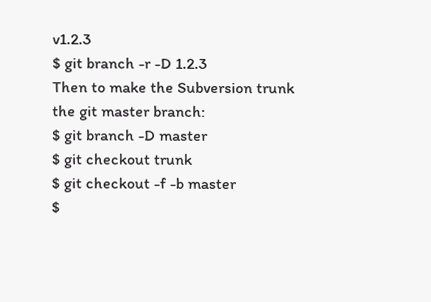v1.2.3
$ git branch -r -D 1.2.3
Then to make the Subversion trunk the git master branch:
$ git branch -D master
$ git checkout trunk
$ git checkout -f -b master
$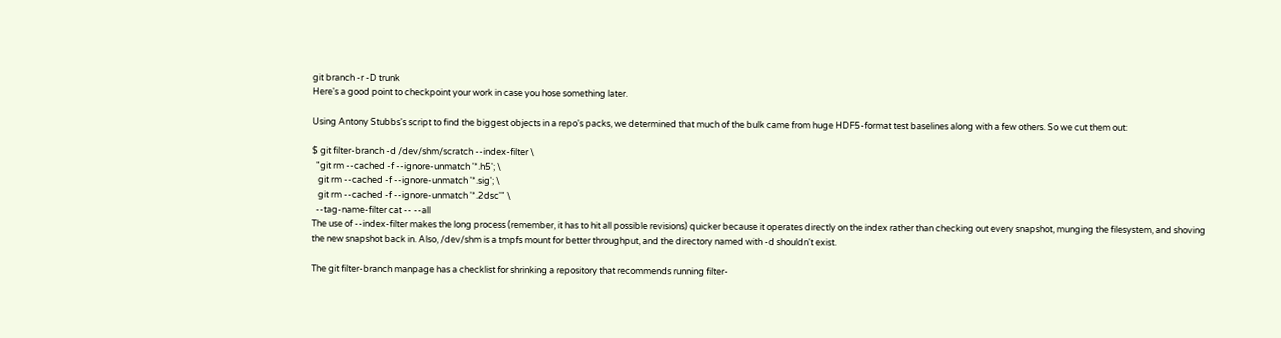git branch -r -D trunk
Here's a good point to checkpoint your work in case you hose something later.

Using Antony Stubbs's script to find the biggest objects in a repo's packs, we determined that much of the bulk came from huge HDF5-format test baselines along with a few others. So we cut them out:

$ git filter-branch -d /dev/shm/scratch --index-filter \
  "git rm --cached -f --ignore-unmatch '*.h5'; \
   git rm --cached -f --ignore-unmatch '*.sig'; \
   git rm --cached -f --ignore-unmatch '*.2dsc'" \
  --tag-name-filter cat -- --all
The use of --index-filter makes the long process (remember, it has to hit all possible revisions) quicker because it operates directly on the index rather than checking out every snapshot, munging the filesystem, and shoving the new snapshot back in. Also, /dev/shm is a tmpfs mount for better throughput, and the directory named with -d shouldn't exist.

The git filter-branch manpage has a checklist for shrinking a repository that recommends running filter-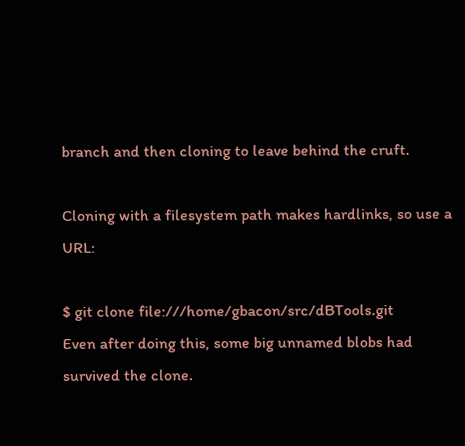branch and then cloning to leave behind the cruft.

Cloning with a filesystem path makes hardlinks, so use a URL:

$ git clone file:///home/gbacon/src/dBTools.git
Even after doing this, some big unnamed blobs had survived the clone.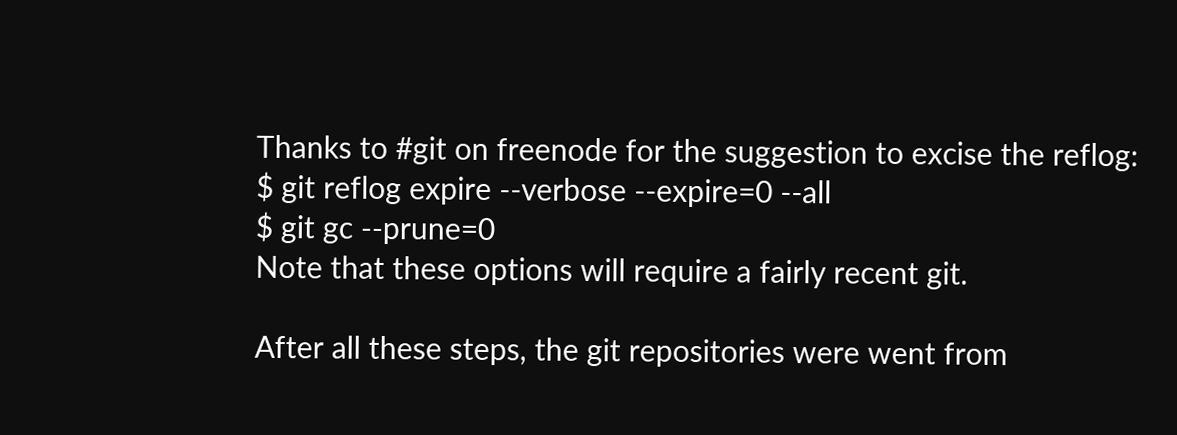Thanks to #git on freenode for the suggestion to excise the reflog:
$ git reflog expire --verbose --expire=0 --all
$ git gc --prune=0
Note that these options will require a fairly recent git.

After all these steps, the git repositories were went from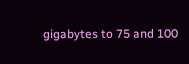gigabytes to 75 and 100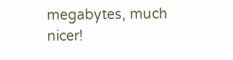megabytes, much nicer!